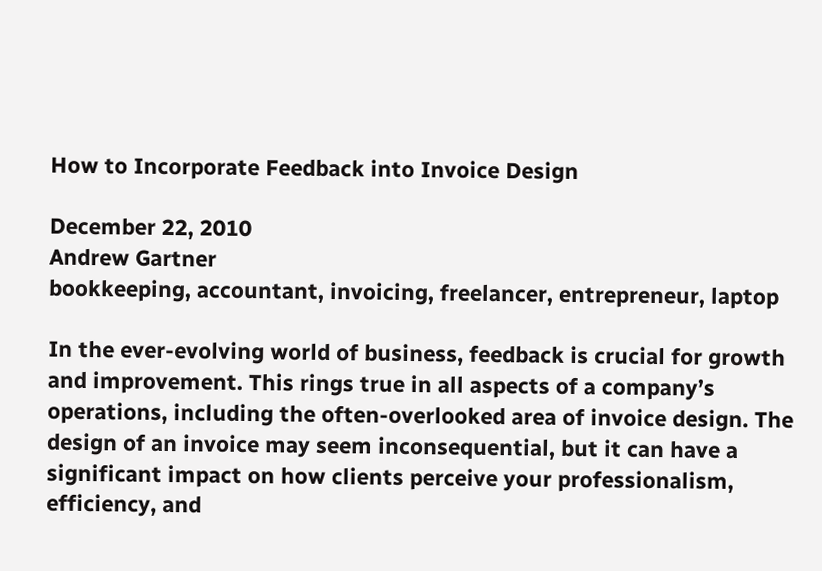How to Incorporate Feedback into Invoice Design

December 22, 2010
Andrew Gartner
bookkeeping, accountant, invoicing, freelancer, entrepreneur, laptop

In the ever-evolving world of business, feedback is crucial for growth and improvement. This rings true in all aspects of a company’s operations, including the often-overlooked area of invoice design. The design of an invoice may seem inconsequential, but it can have a significant impact on how clients perceive your professionalism, efficiency, and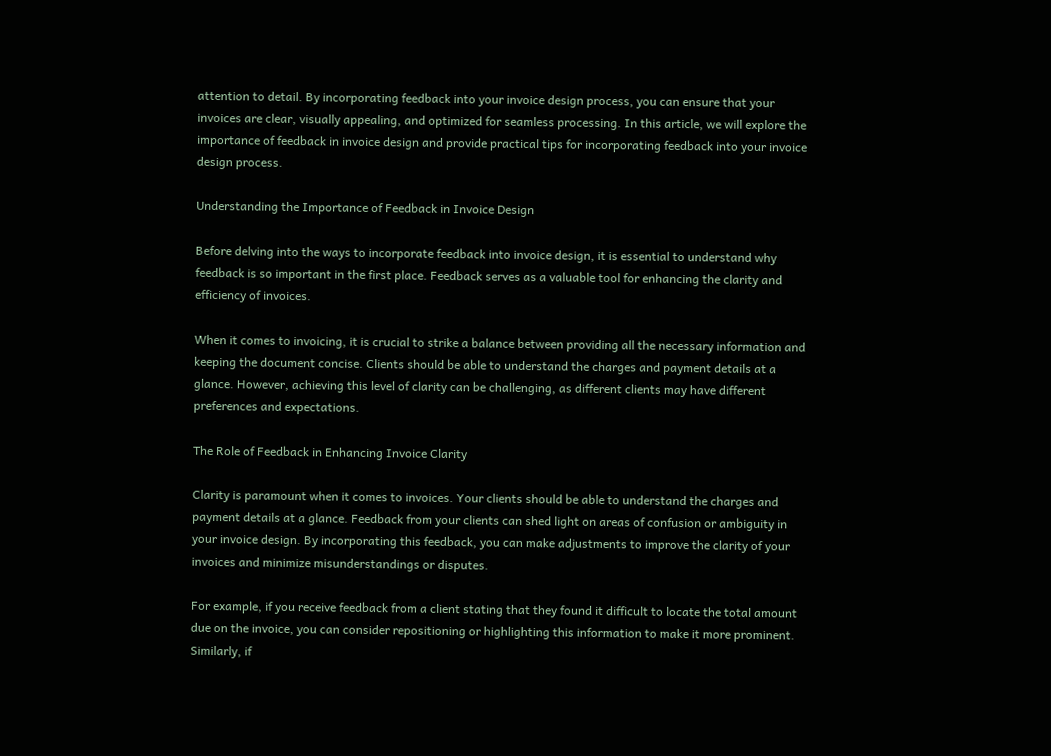attention to detail. By incorporating feedback into your invoice design process, you can ensure that your invoices are clear, visually appealing, and optimized for seamless processing. In this article, we will explore the importance of feedback in invoice design and provide practical tips for incorporating feedback into your invoice design process.

Understanding the Importance of Feedback in Invoice Design

Before delving into the ways to incorporate feedback into invoice design, it is essential to understand why feedback is so important in the first place. Feedback serves as a valuable tool for enhancing the clarity and efficiency of invoices.

When it comes to invoicing, it is crucial to strike a balance between providing all the necessary information and keeping the document concise. Clients should be able to understand the charges and payment details at a glance. However, achieving this level of clarity can be challenging, as different clients may have different preferences and expectations.

The Role of Feedback in Enhancing Invoice Clarity

Clarity is paramount when it comes to invoices. Your clients should be able to understand the charges and payment details at a glance. Feedback from your clients can shed light on areas of confusion or ambiguity in your invoice design. By incorporating this feedback, you can make adjustments to improve the clarity of your invoices and minimize misunderstandings or disputes.

For example, if you receive feedback from a client stating that they found it difficult to locate the total amount due on the invoice, you can consider repositioning or highlighting this information to make it more prominent. Similarly, if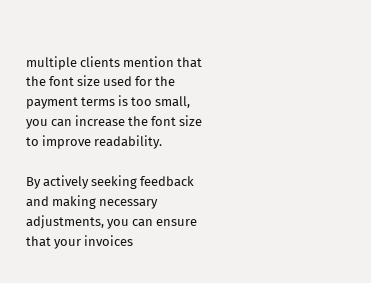multiple clients mention that the font size used for the payment terms is too small, you can increase the font size to improve readability.

By actively seeking feedback and making necessary adjustments, you can ensure that your invoices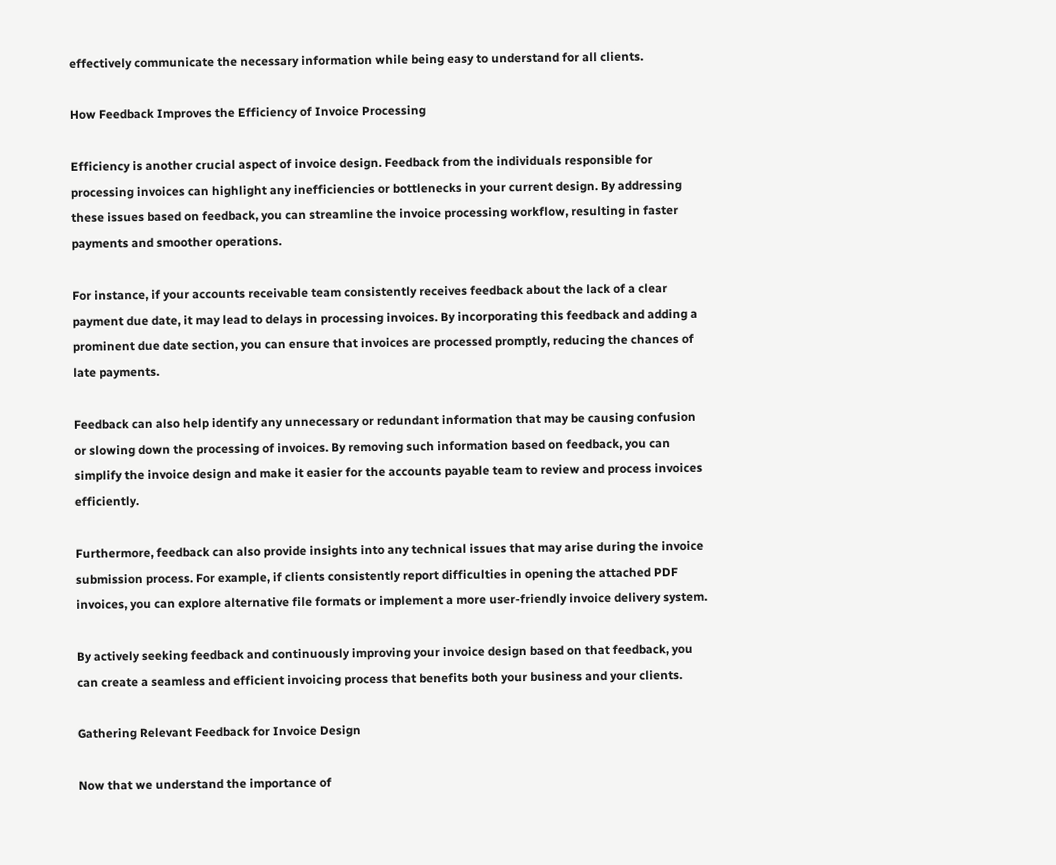effectively communicate the necessary information while being easy to understand for all clients.

How Feedback Improves the Efficiency of Invoice Processing

Efficiency is another crucial aspect of invoice design. Feedback from the individuals responsible for processing invoices can highlight any inefficiencies or bottlenecks in your current design. By addressing these issues based on feedback, you can streamline the invoice processing workflow, resulting in faster payments and smoother operations.

For instance, if your accounts receivable team consistently receives feedback about the lack of a clear payment due date, it may lead to delays in processing invoices. By incorporating this feedback and adding a prominent due date section, you can ensure that invoices are processed promptly, reducing the chances of late payments.

Feedback can also help identify any unnecessary or redundant information that may be causing confusion or slowing down the processing of invoices. By removing such information based on feedback, you can simplify the invoice design and make it easier for the accounts payable team to review and process invoices efficiently.

Furthermore, feedback can also provide insights into any technical issues that may arise during the invoice submission process. For example, if clients consistently report difficulties in opening the attached PDF invoices, you can explore alternative file formats or implement a more user-friendly invoice delivery system.

By actively seeking feedback and continuously improving your invoice design based on that feedback, you can create a seamless and efficient invoicing process that benefits both your business and your clients.

Gathering Relevant Feedback for Invoice Design

Now that we understand the importance of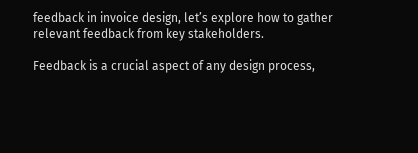feedback in invoice design, let’s explore how to gather relevant feedback from key stakeholders.

Feedback is a crucial aspect of any design process,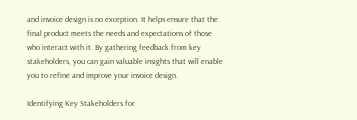and invoice design is no exception. It helps ensure that the final product meets the needs and expectations of those who interact with it. By gathering feedback from key stakeholders, you can gain valuable insights that will enable you to refine and improve your invoice design.

Identifying Key Stakeholders for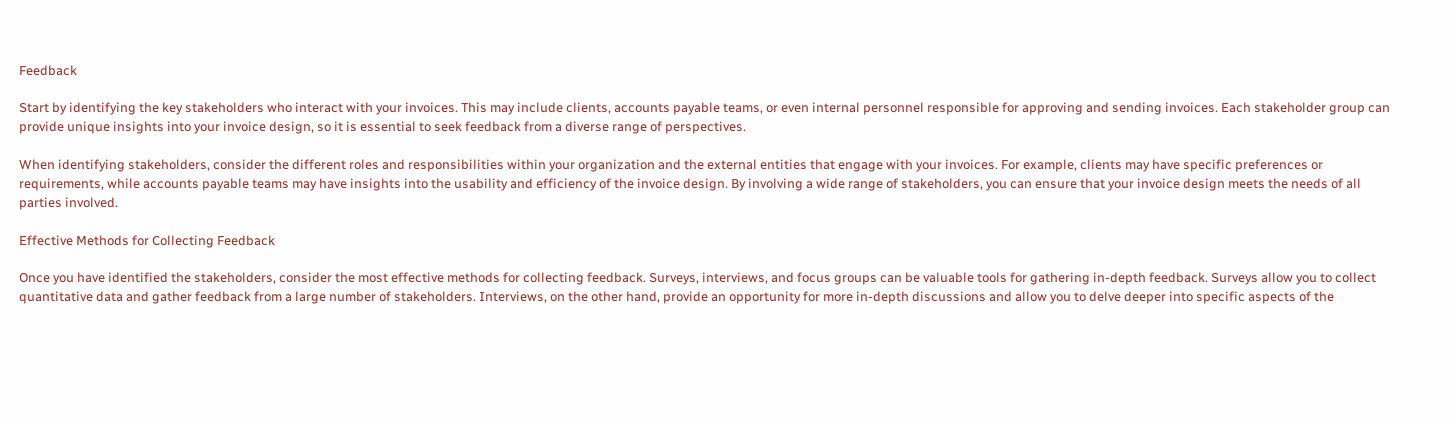Feedback

Start by identifying the key stakeholders who interact with your invoices. This may include clients, accounts payable teams, or even internal personnel responsible for approving and sending invoices. Each stakeholder group can provide unique insights into your invoice design, so it is essential to seek feedback from a diverse range of perspectives.

When identifying stakeholders, consider the different roles and responsibilities within your organization and the external entities that engage with your invoices. For example, clients may have specific preferences or requirements, while accounts payable teams may have insights into the usability and efficiency of the invoice design. By involving a wide range of stakeholders, you can ensure that your invoice design meets the needs of all parties involved.

Effective Methods for Collecting Feedback

Once you have identified the stakeholders, consider the most effective methods for collecting feedback. Surveys, interviews, and focus groups can be valuable tools for gathering in-depth feedback. Surveys allow you to collect quantitative data and gather feedback from a large number of stakeholders. Interviews, on the other hand, provide an opportunity for more in-depth discussions and allow you to delve deeper into specific aspects of the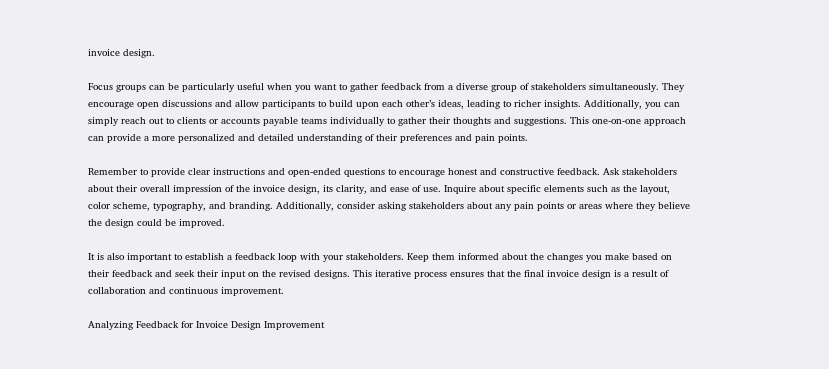invoice design.

Focus groups can be particularly useful when you want to gather feedback from a diverse group of stakeholders simultaneously. They encourage open discussions and allow participants to build upon each other’s ideas, leading to richer insights. Additionally, you can simply reach out to clients or accounts payable teams individually to gather their thoughts and suggestions. This one-on-one approach can provide a more personalized and detailed understanding of their preferences and pain points.

Remember to provide clear instructions and open-ended questions to encourage honest and constructive feedback. Ask stakeholders about their overall impression of the invoice design, its clarity, and ease of use. Inquire about specific elements such as the layout, color scheme, typography, and branding. Additionally, consider asking stakeholders about any pain points or areas where they believe the design could be improved.

It is also important to establish a feedback loop with your stakeholders. Keep them informed about the changes you make based on their feedback and seek their input on the revised designs. This iterative process ensures that the final invoice design is a result of collaboration and continuous improvement.

Analyzing Feedback for Invoice Design Improvement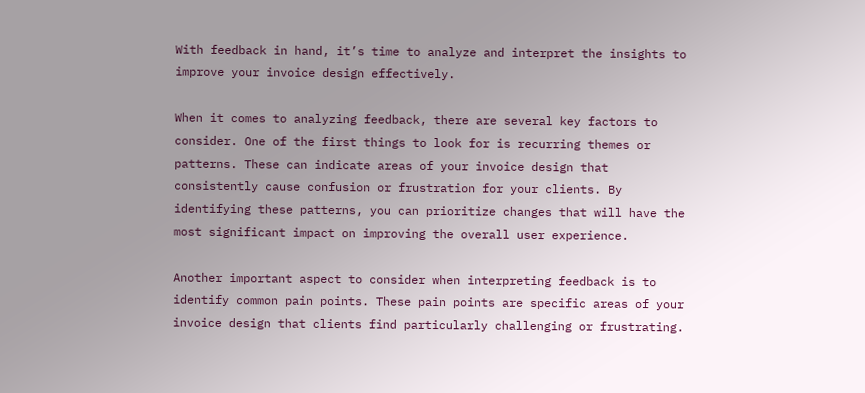With feedback in hand, it’s time to analyze and interpret the insights to improve your invoice design effectively.

When it comes to analyzing feedback, there are several key factors to consider. One of the first things to look for is recurring themes or patterns. These can indicate areas of your invoice design that consistently cause confusion or frustration for your clients. By identifying these patterns, you can prioritize changes that will have the most significant impact on improving the overall user experience.

Another important aspect to consider when interpreting feedback is to identify common pain points. These pain points are specific areas of your invoice design that clients find particularly challenging or frustrating.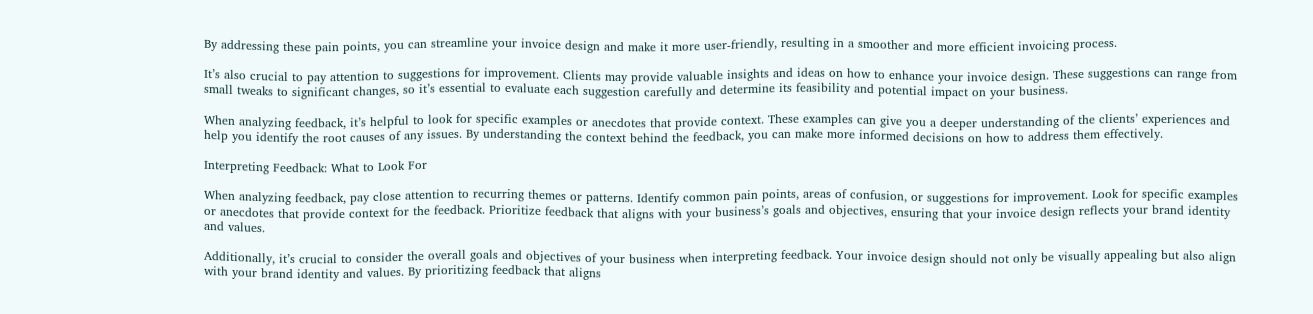By addressing these pain points, you can streamline your invoice design and make it more user-friendly, resulting in a smoother and more efficient invoicing process.

It’s also crucial to pay attention to suggestions for improvement. Clients may provide valuable insights and ideas on how to enhance your invoice design. These suggestions can range from small tweaks to significant changes, so it’s essential to evaluate each suggestion carefully and determine its feasibility and potential impact on your business.

When analyzing feedback, it’s helpful to look for specific examples or anecdotes that provide context. These examples can give you a deeper understanding of the clients’ experiences and help you identify the root causes of any issues. By understanding the context behind the feedback, you can make more informed decisions on how to address them effectively.

Interpreting Feedback: What to Look For

When analyzing feedback, pay close attention to recurring themes or patterns. Identify common pain points, areas of confusion, or suggestions for improvement. Look for specific examples or anecdotes that provide context for the feedback. Prioritize feedback that aligns with your business’s goals and objectives, ensuring that your invoice design reflects your brand identity and values.

Additionally, it’s crucial to consider the overall goals and objectives of your business when interpreting feedback. Your invoice design should not only be visually appealing but also align with your brand identity and values. By prioritizing feedback that aligns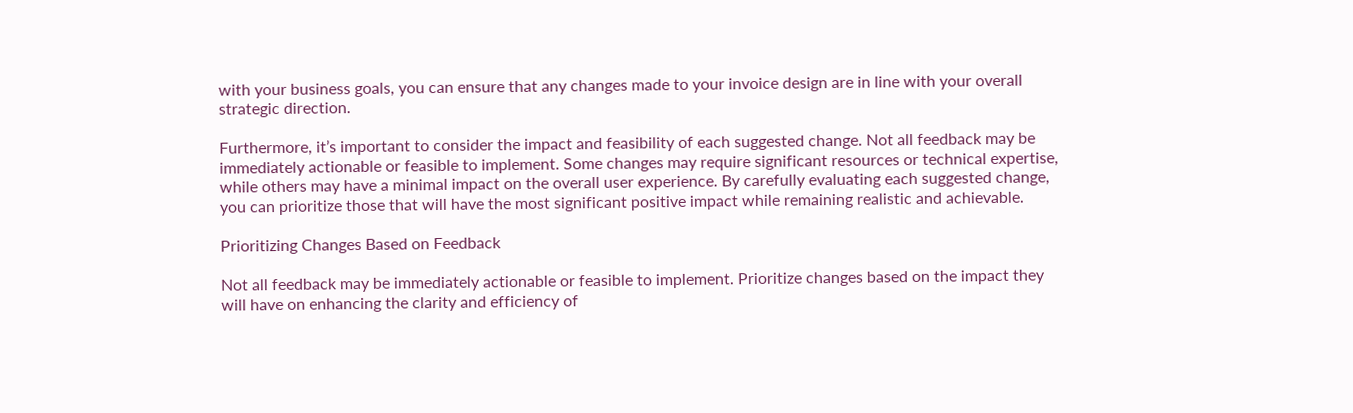with your business goals, you can ensure that any changes made to your invoice design are in line with your overall strategic direction.

Furthermore, it’s important to consider the impact and feasibility of each suggested change. Not all feedback may be immediately actionable or feasible to implement. Some changes may require significant resources or technical expertise, while others may have a minimal impact on the overall user experience. By carefully evaluating each suggested change, you can prioritize those that will have the most significant positive impact while remaining realistic and achievable.

Prioritizing Changes Based on Feedback

Not all feedback may be immediately actionable or feasible to implement. Prioritize changes based on the impact they will have on enhancing the clarity and efficiency of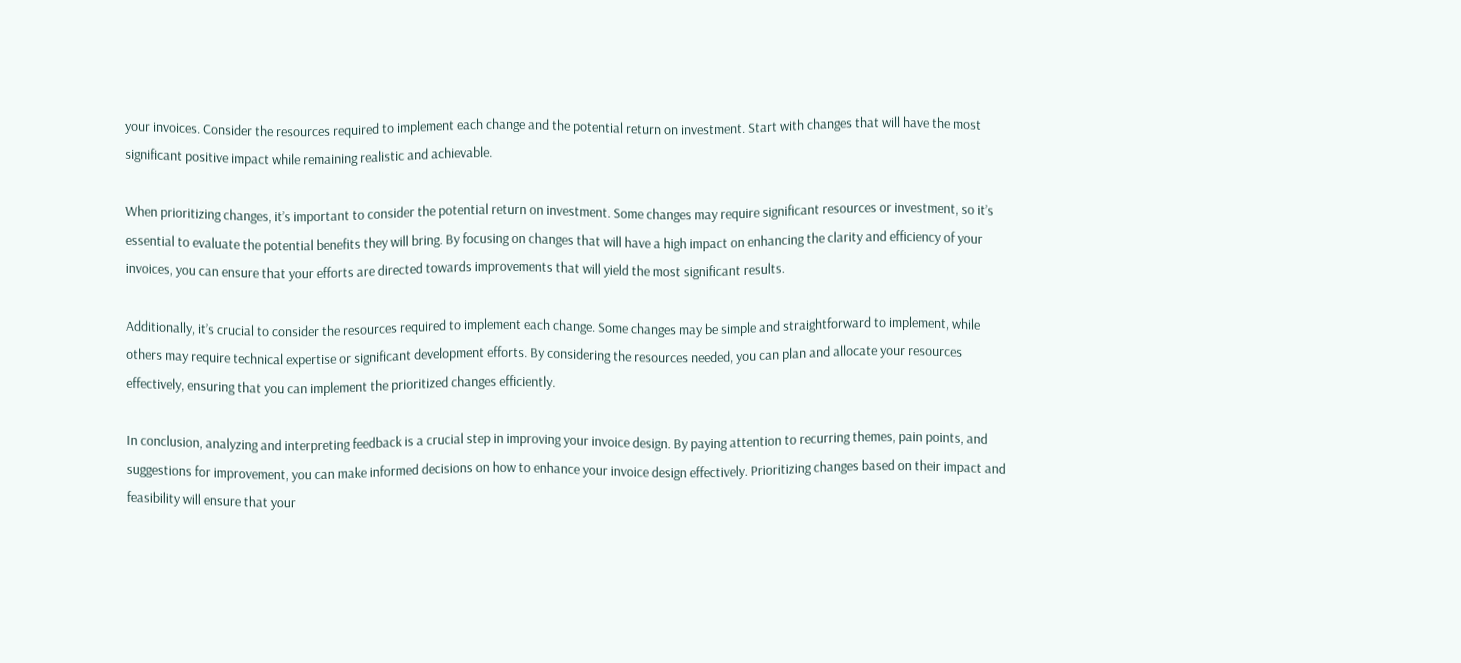your invoices. Consider the resources required to implement each change and the potential return on investment. Start with changes that will have the most significant positive impact while remaining realistic and achievable.

When prioritizing changes, it’s important to consider the potential return on investment. Some changes may require significant resources or investment, so it’s essential to evaluate the potential benefits they will bring. By focusing on changes that will have a high impact on enhancing the clarity and efficiency of your invoices, you can ensure that your efforts are directed towards improvements that will yield the most significant results.

Additionally, it’s crucial to consider the resources required to implement each change. Some changes may be simple and straightforward to implement, while others may require technical expertise or significant development efforts. By considering the resources needed, you can plan and allocate your resources effectively, ensuring that you can implement the prioritized changes efficiently.

In conclusion, analyzing and interpreting feedback is a crucial step in improving your invoice design. By paying attention to recurring themes, pain points, and suggestions for improvement, you can make informed decisions on how to enhance your invoice design effectively. Prioritizing changes based on their impact and feasibility will ensure that your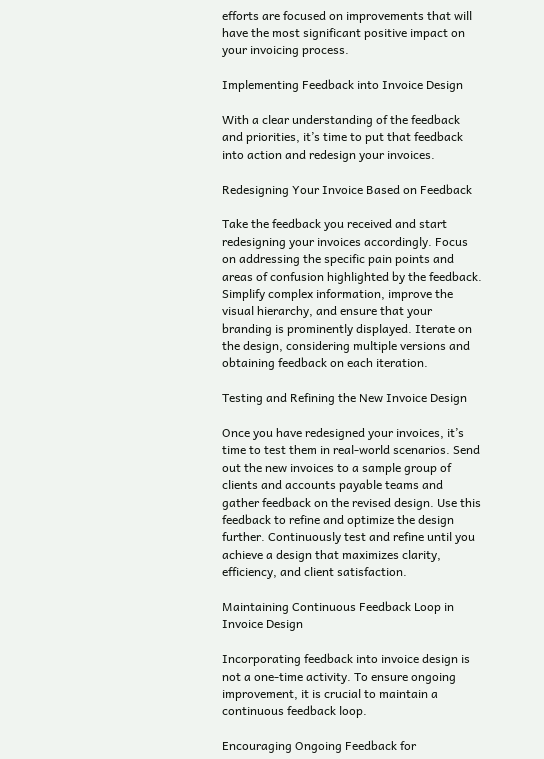efforts are focused on improvements that will have the most significant positive impact on your invoicing process.

Implementing Feedback into Invoice Design

With a clear understanding of the feedback and priorities, it’s time to put that feedback into action and redesign your invoices.

Redesigning Your Invoice Based on Feedback

Take the feedback you received and start redesigning your invoices accordingly. Focus on addressing the specific pain points and areas of confusion highlighted by the feedback. Simplify complex information, improve the visual hierarchy, and ensure that your branding is prominently displayed. Iterate on the design, considering multiple versions and obtaining feedback on each iteration.

Testing and Refining the New Invoice Design

Once you have redesigned your invoices, it’s time to test them in real-world scenarios. Send out the new invoices to a sample group of clients and accounts payable teams and gather feedback on the revised design. Use this feedback to refine and optimize the design further. Continuously test and refine until you achieve a design that maximizes clarity, efficiency, and client satisfaction.

Maintaining Continuous Feedback Loop in Invoice Design

Incorporating feedback into invoice design is not a one-time activity. To ensure ongoing improvement, it is crucial to maintain a continuous feedback loop.

Encouraging Ongoing Feedback for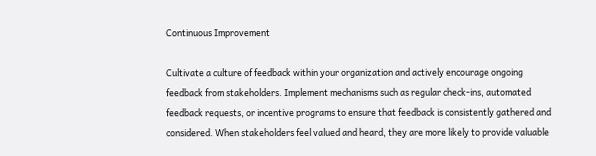Continuous Improvement

Cultivate a culture of feedback within your organization and actively encourage ongoing feedback from stakeholders. Implement mechanisms such as regular check-ins, automated feedback requests, or incentive programs to ensure that feedback is consistently gathered and considered. When stakeholders feel valued and heard, they are more likely to provide valuable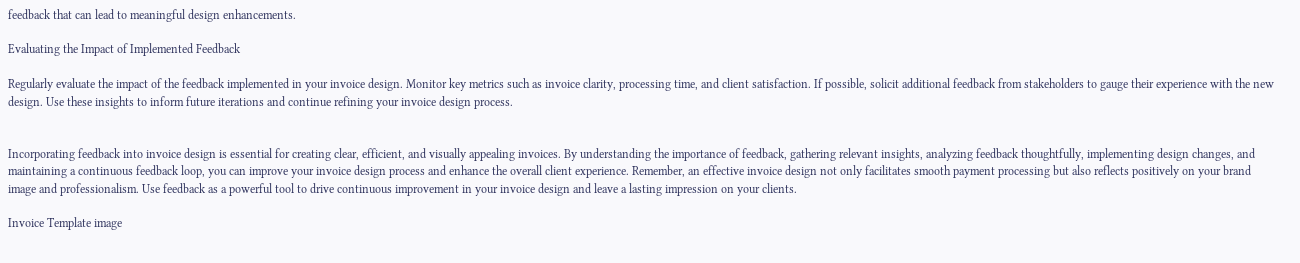feedback that can lead to meaningful design enhancements.

Evaluating the Impact of Implemented Feedback

Regularly evaluate the impact of the feedback implemented in your invoice design. Monitor key metrics such as invoice clarity, processing time, and client satisfaction. If possible, solicit additional feedback from stakeholders to gauge their experience with the new design. Use these insights to inform future iterations and continue refining your invoice design process.


Incorporating feedback into invoice design is essential for creating clear, efficient, and visually appealing invoices. By understanding the importance of feedback, gathering relevant insights, analyzing feedback thoughtfully, implementing design changes, and maintaining a continuous feedback loop, you can improve your invoice design process and enhance the overall client experience. Remember, an effective invoice design not only facilitates smooth payment processing but also reflects positively on your brand image and professionalism. Use feedback as a powerful tool to drive continuous improvement in your invoice design and leave a lasting impression on your clients.

Invoice Template image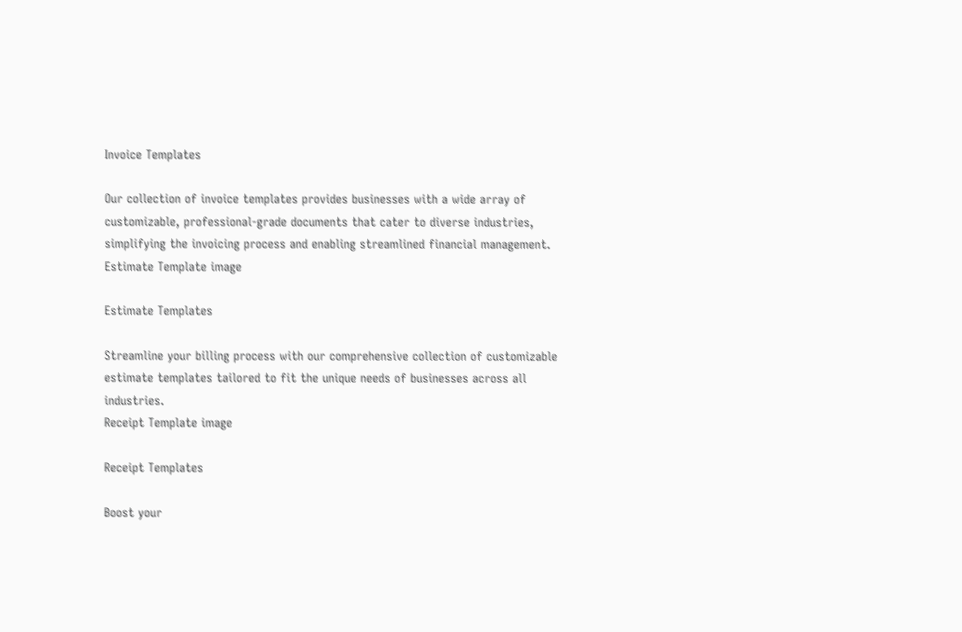Invoice Templates

Our collection of invoice templates provides businesses with a wide array of customizable, professional-grade documents that cater to diverse industries, simplifying the invoicing process and enabling streamlined financial management.
Estimate Template image

Estimate Templates

Streamline your billing process with our comprehensive collection of customizable estimate templates tailored to fit the unique needs of businesses across all industries.
Receipt Template image

Receipt Templates

Boost your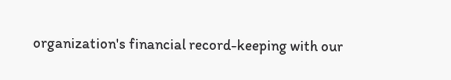organization's financial record-keeping with our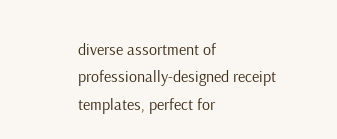diverse assortment of professionally-designed receipt templates, perfect for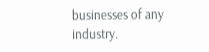businesses of any industry.